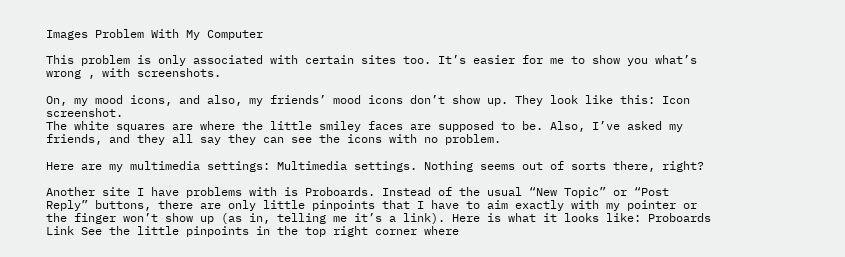Images Problem With My Computer

This problem is only associated with certain sites too. It’s easier for me to show you what’s wrong , with screenshots.

On, my mood icons, and also, my friends’ mood icons don’t show up. They look like this: Icon screenshot.
The white squares are where the little smiley faces are supposed to be. Also, I’ve asked my friends, and they all say they can see the icons with no problem.

Here are my multimedia settings: Multimedia settings. Nothing seems out of sorts there, right?

Another site I have problems with is Proboards. Instead of the usual “New Topic” or “Post Reply” buttons, there are only little pinpoints that I have to aim exactly with my pointer or the finger won’t show up (as in, telling me it’s a link). Here is what it looks like: Proboards Link See the little pinpoints in the top right corner where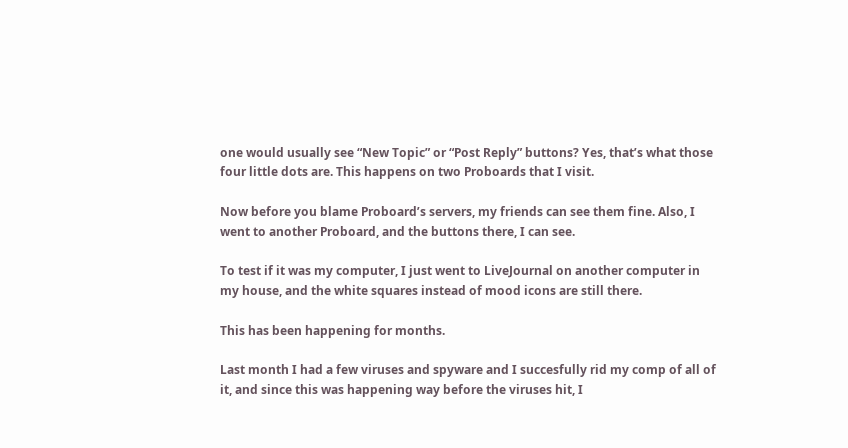one would usually see “New Topic” or “Post Reply” buttons? Yes, that’s what those four little dots are. This happens on two Proboards that I visit.

Now before you blame Proboard’s servers, my friends can see them fine. Also, I went to another Proboard, and the buttons there, I can see.

To test if it was my computer, I just went to LiveJournal on another computer in my house, and the white squares instead of mood icons are still there.

This has been happening for months.

Last month I had a few viruses and spyware and I succesfully rid my comp of all of it, and since this was happening way before the viruses hit, I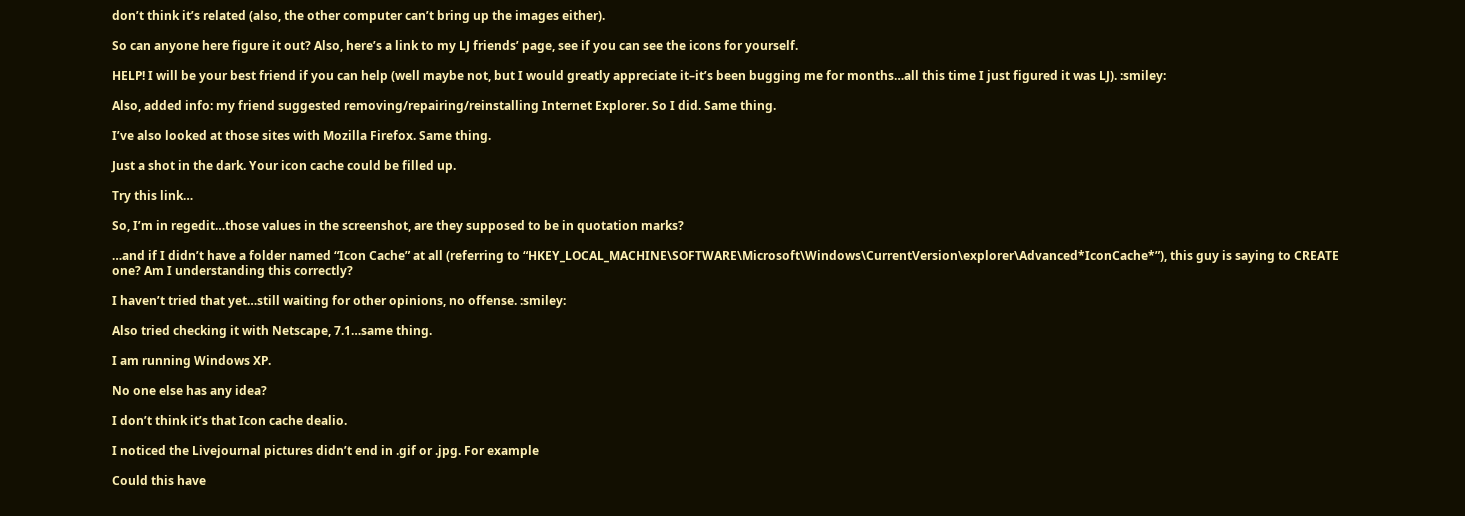don’t think it’s related (also, the other computer can’t bring up the images either).

So can anyone here figure it out? Also, here’s a link to my LJ friends’ page, see if you can see the icons for yourself.

HELP! I will be your best friend if you can help (well maybe not, but I would greatly appreciate it–it’s been bugging me for months…all this time I just figured it was LJ). :smiley:

Also, added info: my friend suggested removing/repairing/reinstalling Internet Explorer. So I did. Same thing.

I’ve also looked at those sites with Mozilla Firefox. Same thing.

Just a shot in the dark. Your icon cache could be filled up.

Try this link…

So, I’m in regedit…those values in the screenshot, are they supposed to be in quotation marks?

…and if I didn’t have a folder named “Icon Cache” at all (referring to “HKEY_LOCAL_MACHINE\SOFTWARE\Microsoft\Windows\CurrentVersion\explorer\Advanced*IconCache*”), this guy is saying to CREATE one? Am I understanding this correctly?

I haven’t tried that yet…still waiting for other opinions, no offense. :smiley:

Also tried checking it with Netscape, 7.1…same thing.

I am running Windows XP.

No one else has any idea?

I don’t think it’s that Icon cache dealio.

I noticed the Livejournal pictures didn’t end in .gif or .jpg. For example

Could this have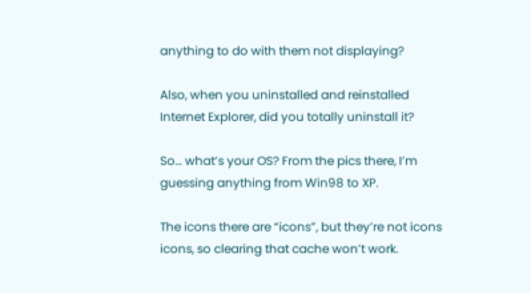anything to do with them not displaying?

Also, when you uninstalled and reinstalled Internet Explorer, did you totally uninstall it?

So… what’s your OS? From the pics there, I’m guessing anything from Win98 to XP.

The icons there are “icons”, but they’re not icons icons, so clearing that cache won’t work.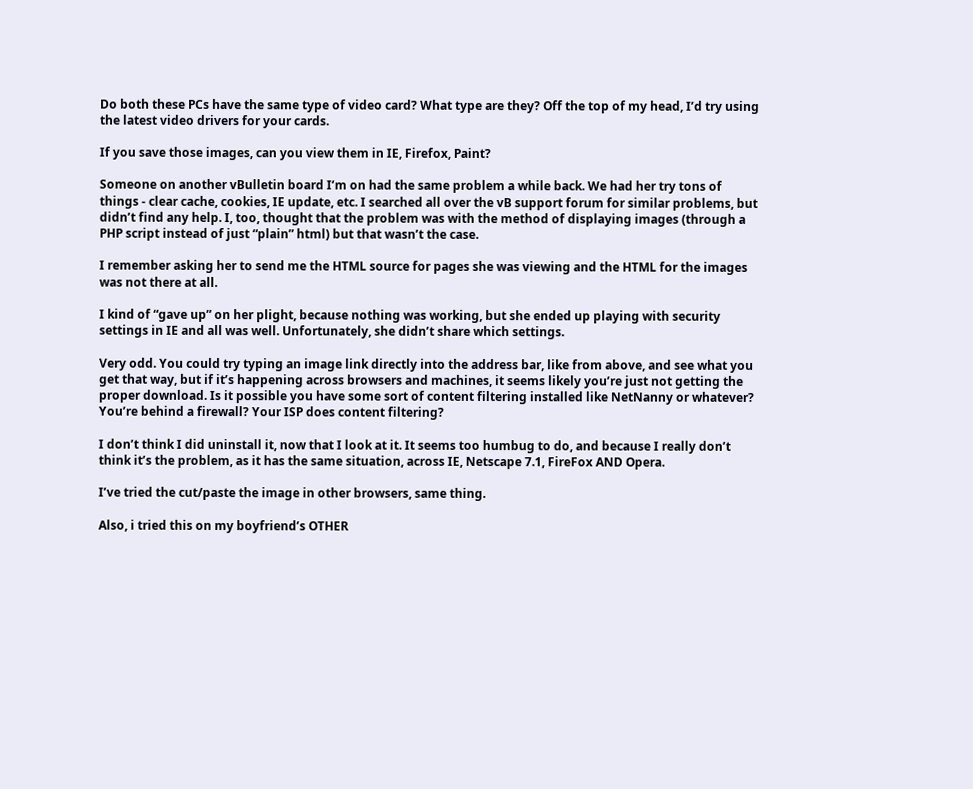Do both these PCs have the same type of video card? What type are they? Off the top of my head, I’d try using the latest video drivers for your cards.

If you save those images, can you view them in IE, Firefox, Paint?

Someone on another vBulletin board I’m on had the same problem a while back. We had her try tons of things - clear cache, cookies, IE update, etc. I searched all over the vB support forum for similar problems, but didn’t find any help. I, too, thought that the problem was with the method of displaying images (through a PHP script instead of just “plain” html) but that wasn’t the case.

I remember asking her to send me the HTML source for pages she was viewing and the HTML for the images was not there at all.

I kind of “gave up” on her plight, because nothing was working, but she ended up playing with security settings in IE and all was well. Unfortunately, she didn’t share which settings.

Very odd. You could try typing an image link directly into the address bar, like from above, and see what you get that way, but if it’s happening across browsers and machines, it seems likely you’re just not getting the proper download. Is it possible you have some sort of content filtering installed like NetNanny or whatever? You’re behind a firewall? Your ISP does content filtering?

I don’t think I did uninstall it, now that I look at it. It seems too humbug to do, and because I really don’t think it’s the problem, as it has the same situation, across IE, Netscape 7.1, FireFox AND Opera.

I’ve tried the cut/paste the image in other browsers, same thing.

Also, i tried this on my boyfriend’s OTHER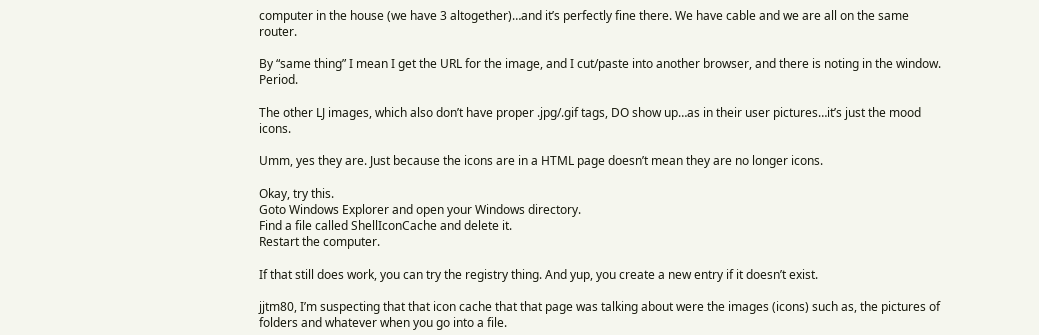computer in the house (we have 3 altogether)…and it’s perfectly fine there. We have cable and we are all on the same router.

By “same thing” I mean I get the URL for the image, and I cut/paste into another browser, and there is noting in the window. Period.

The other LJ images, which also don’t have proper .jpg/.gif tags, DO show up…as in their user pictures…it’s just the mood icons.

Umm, yes they are. Just because the icons are in a HTML page doesn’t mean they are no longer icons.

Okay, try this.
Goto Windows Explorer and open your Windows directory.
Find a file called ShellIconCache and delete it.
Restart the computer.

If that still does work, you can try the registry thing. And yup, you create a new entry if it doesn’t exist.

jjtm80, I’m suspecting that that icon cache that that page was talking about were the images (icons) such as, the pictures of folders and whatever when you go into a file.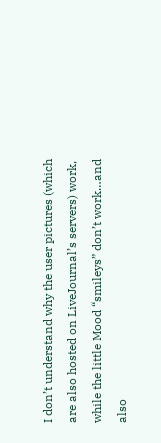I don’t understand why the user pictures (which are also hosted on LiveJournal’s servers) work, while the little Mood “smileys” don’t work…and also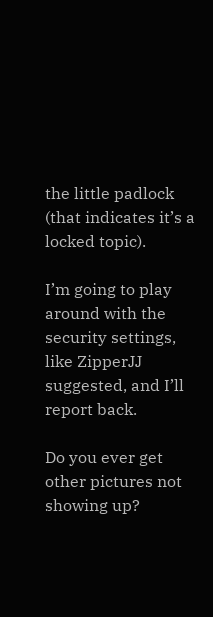the little padlock (that indicates it’s a locked topic).

I’m going to play around with the security settings, like ZipperJJ suggested, and I’ll report back.

Do you ever get other pictures not showing up?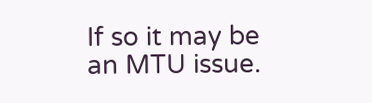If so it may be an MTU issue.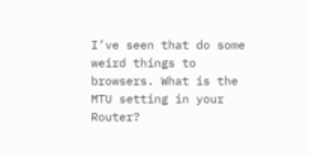I’ve seen that do some weird things to browsers. What is the MTU setting in your Router?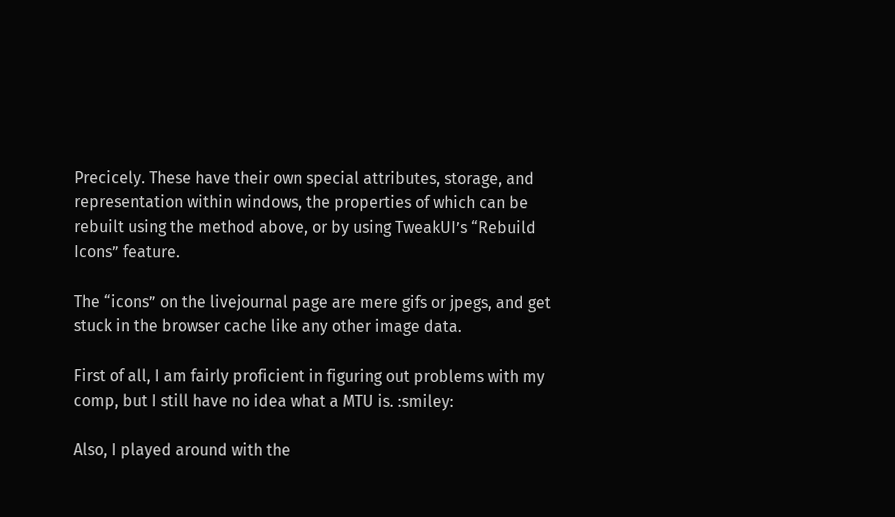Precicely. These have their own special attributes, storage, and representation within windows, the properties of which can be rebuilt using the method above, or by using TweakUI’s “Rebuild Icons” feature.

The “icons” on the livejournal page are mere gifs or jpegs, and get stuck in the browser cache like any other image data.

First of all, I am fairly proficient in figuring out problems with my comp, but I still have no idea what a MTU is. :smiley:

Also, I played around with the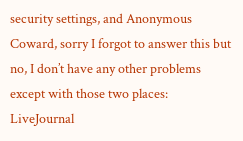security settings, and Anonymous Coward, sorry I forgot to answer this but no, I don’t have any other problems except with those two places: LiveJournal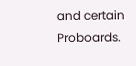and certain Proboards.